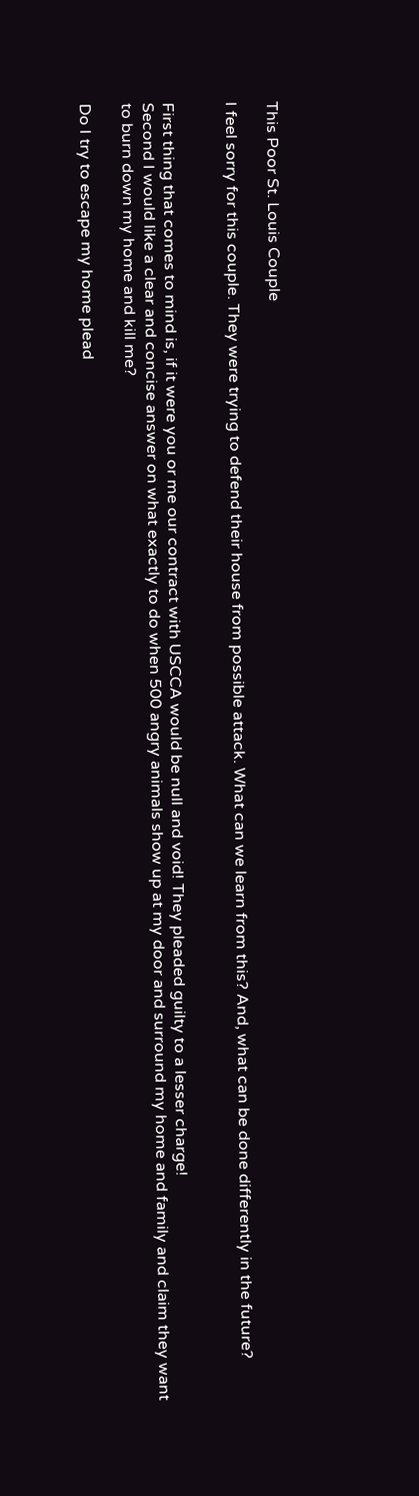This Poor St. Louis Couple

I feel sorry for this couple. They were trying to defend their house from possible attack. What can we learn from this? And, what can be done differently in the future?


First thing that comes to mind is, if it were you or me our contract with USCCA would be null and void! They pleaded guilty to a lesser charge!
Second I would like a clear and concise answer on what exactly to do when 500 angry animals show up at my door and surround my home and family and claim they want to burn down my home and kill me?

Do I try to escape my home plead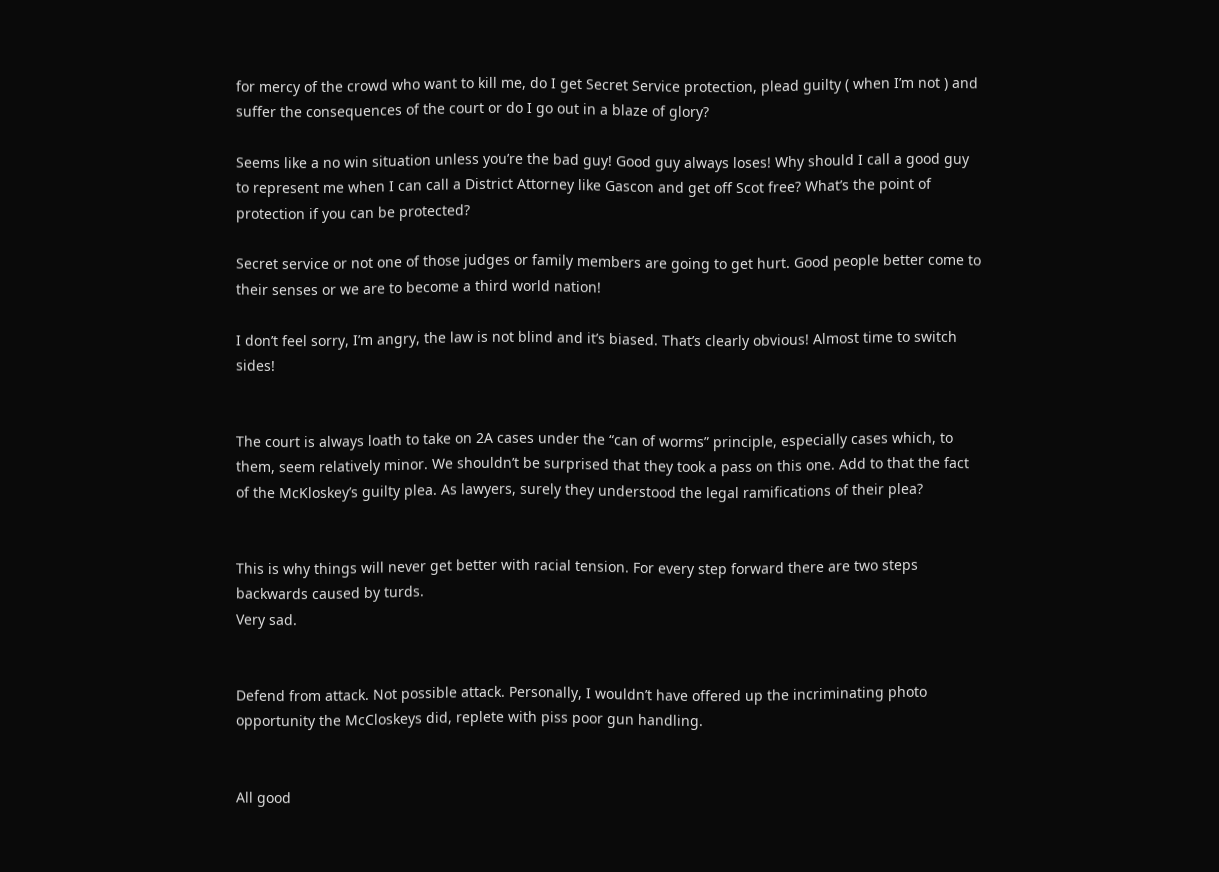for mercy of the crowd who want to kill me, do I get Secret Service protection, plead guilty ( when I’m not ) and suffer the consequences of the court or do I go out in a blaze of glory?

Seems like a no win situation unless you’re the bad guy! Good guy always loses! Why should I call a good guy to represent me when I can call a District Attorney like Gascon and get off Scot free? What’s the point of protection if you can be protected?

Secret service or not one of those judges or family members are going to get hurt. Good people better come to their senses or we are to become a third world nation!

I don’t feel sorry, I’m angry, the law is not blind and it’s biased. That’s clearly obvious! Almost time to switch sides!


The court is always loath to take on 2A cases under the “can of worms” principle, especially cases which, to them, seem relatively minor. We shouldn’t be surprised that they took a pass on this one. Add to that the fact of the McKloskey’s guilty plea. As lawyers, surely they understood the legal ramifications of their plea?


This is why things will never get better with racial tension. For every step forward there are two steps backwards caused by turds.
Very sad.


Defend from attack. Not possible attack. Personally, I wouldn’t have offered up the incriminating photo opportunity the McCloskeys did, replete with piss poor gun handling.


All good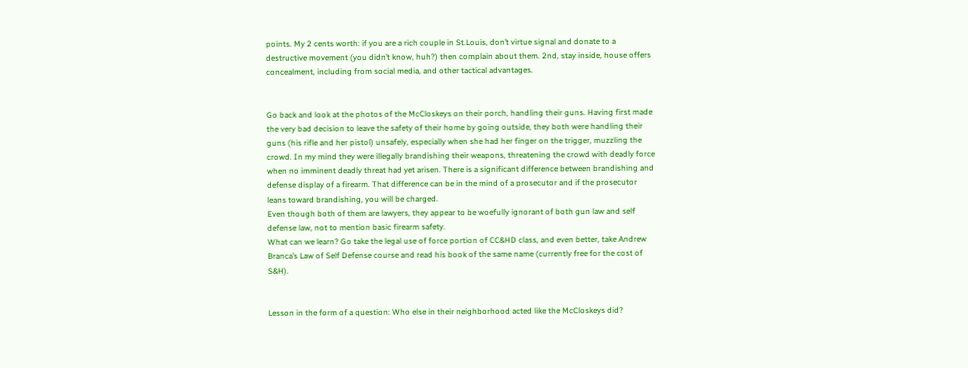points. My 2 cents worth: if you are a rich couple in St.Louis, don’t virtue signal and donate to a destructive movement (you didn’t know, huh?) then complain about them. 2nd, stay inside, house offers concealment, including from social media, and other tactical advantages.


Go back and look at the photos of the McCloskeys on their porch, handling their guns. Having first made the very bad decision to leave the safety of their home by going outside, they both were handling their guns (his rifle and her pistol) unsafely, especially when she had her finger on the trigger, muzzling the crowd. In my mind they were illegally brandishing their weapons, threatening the crowd with deadly force when no imminent deadly threat had yet arisen. There is a significant difference between brandishing and defense display of a firearm. That difference can be in the mind of a prosecutor and if the prosecutor leans toward brandishing, you will be charged.
Even though both of them are lawyers, they appear to be woefully ignorant of both gun law and self defense law, not to mention basic firearm safety.
What can we learn? Go take the legal use of force portion of CC&HD class, and even better, take Andrew Branca’s Law of Self Defense course and read his book of the same name (currently free for the cost of S&H).


Lesson in the form of a question: Who else in their neighborhood acted like the McCloskeys did?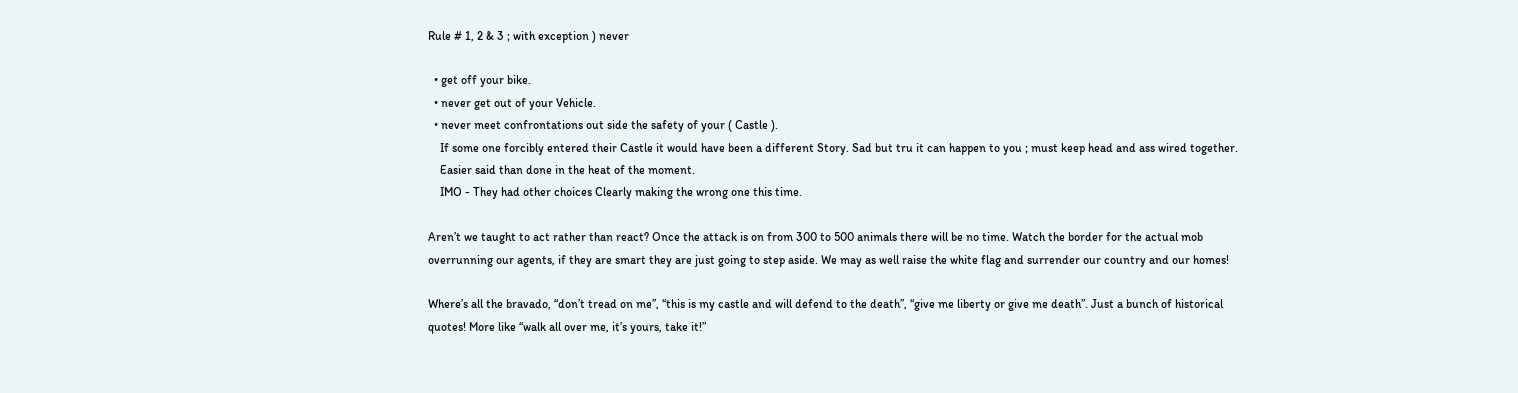Rule # 1, 2 & 3 ; with exception ) never

  • get off your bike.
  • never get out of your Vehicle.
  • never meet confrontations out side the safety of your ( Castle ).
    If some one forcibly entered their Castle it would have been a different Story. Sad but tru it can happen to you ; must keep head and ass wired together.
    Easier said than done in the heat of the moment.
    IMO - They had other choices Clearly making the wrong one this time.

Aren’t we taught to act rather than react? Once the attack is on from 300 to 500 animals there will be no time. Watch the border for the actual mob overrunning our agents, if they are smart they are just going to step aside. We may as well raise the white flag and surrender our country and our homes!

Where’s all the bravado, “don’t tread on me”, “this is my castle and will defend to the death”, “give me liberty or give me death”. Just a bunch of historical quotes! More like “walk all over me, it’s yours, take it!”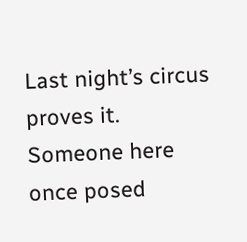Last night’s circus proves it. Someone here once posed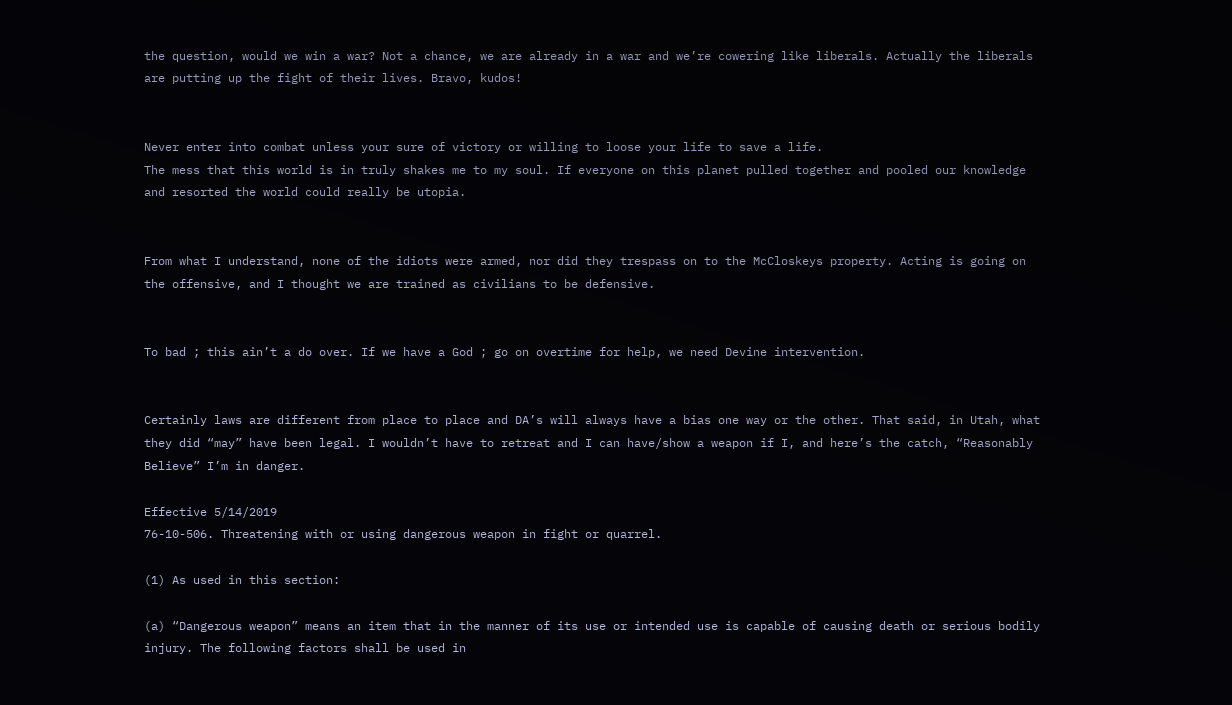the question, would we win a war? Not a chance, we are already in a war and we’re cowering like liberals. Actually the liberals are putting up the fight of their lives. Bravo, kudos!


Never enter into combat unless your sure of victory or willing to loose your life to save a life.
The mess that this world is in truly shakes me to my soul. If everyone on this planet pulled together and pooled our knowledge and resorted the world could really be utopia.


From what I understand, none of the idiots were armed, nor did they trespass on to the McCloskeys property. Acting is going on the offensive, and I thought we are trained as civilians to be defensive.


To bad ; this ain’t a do over. If we have a God ; go on overtime for help, we need Devine intervention.


Certainly laws are different from place to place and DA’s will always have a bias one way or the other. That said, in Utah, what they did “may” have been legal. I wouldn’t have to retreat and I can have/show a weapon if I, and here’s the catch, “Reasonably Believe” I’m in danger.

Effective 5/14/2019
76-10-506. Threatening with or using dangerous weapon in fight or quarrel.

(1) As used in this section:

(a) “Dangerous weapon” means an item that in the manner of its use or intended use is capable of causing death or serious bodily injury. The following factors shall be used in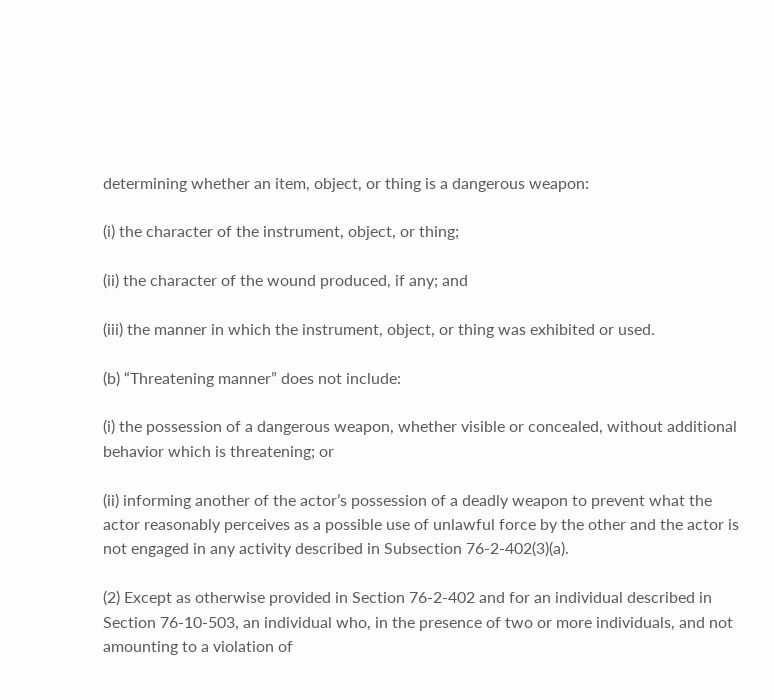determining whether an item, object, or thing is a dangerous weapon:

(i) the character of the instrument, object, or thing;

(ii) the character of the wound produced, if any; and

(iii) the manner in which the instrument, object, or thing was exhibited or used.

(b) “Threatening manner” does not include:

(i) the possession of a dangerous weapon, whether visible or concealed, without additional behavior which is threatening; or

(ii) informing another of the actor’s possession of a deadly weapon to prevent what the actor reasonably perceives as a possible use of unlawful force by the other and the actor is not engaged in any activity described in Subsection 76-2-402(3)(a).

(2) Except as otherwise provided in Section 76-2-402 and for an individual described in Section 76-10-503, an individual who, in the presence of two or more individuals, and not amounting to a violation of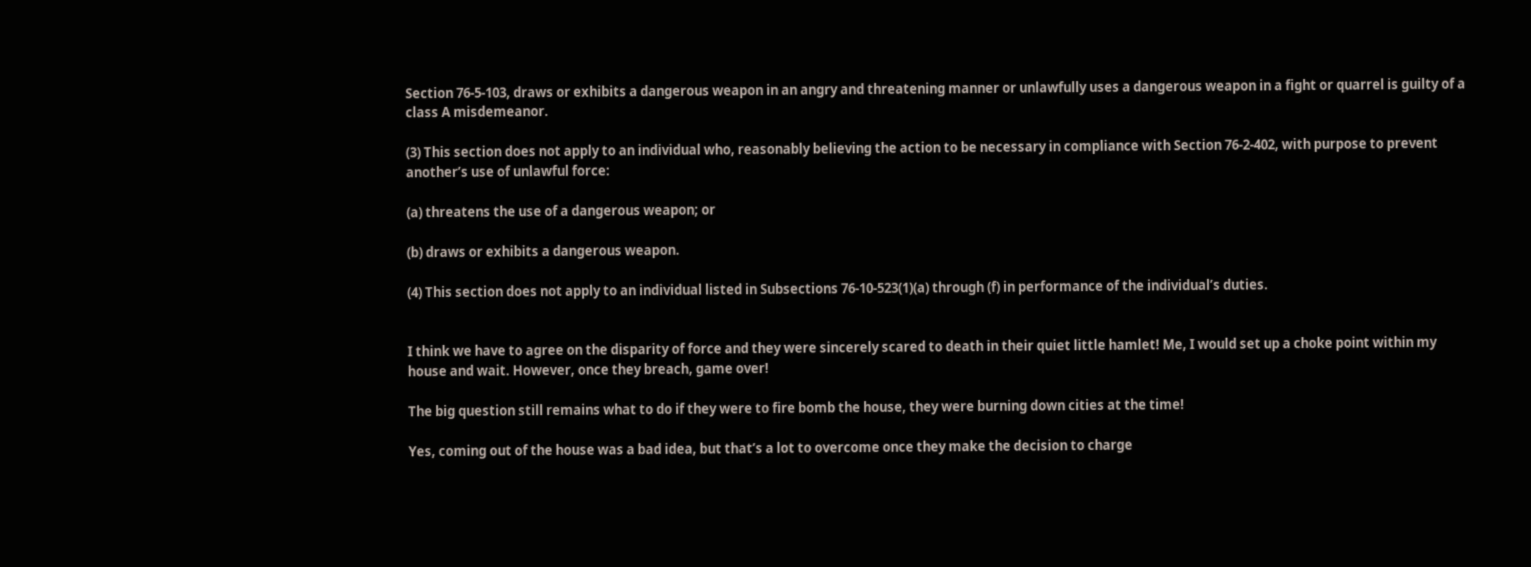Section 76-5-103, draws or exhibits a dangerous weapon in an angry and threatening manner or unlawfully uses a dangerous weapon in a fight or quarrel is guilty of a class A misdemeanor.

(3) This section does not apply to an individual who, reasonably believing the action to be necessary in compliance with Section 76-2-402, with purpose to prevent another’s use of unlawful force:

(a) threatens the use of a dangerous weapon; or

(b) draws or exhibits a dangerous weapon.

(4) This section does not apply to an individual listed in Subsections 76-10-523(1)(a) through (f) in performance of the individual’s duties.


I think we have to agree on the disparity of force and they were sincerely scared to death in their quiet little hamlet! Me, I would set up a choke point within my house and wait. However, once they breach, game over!

The big question still remains what to do if they were to fire bomb the house, they were burning down cities at the time!

Yes, coming out of the house was a bad idea, but that’s a lot to overcome once they make the decision to charge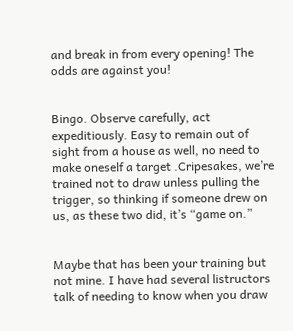and break in from every opening! The odds are against you!


Bingo. Observe carefully, act expeditiously. Easy to remain out of sight from a house as well, no need to make oneself a target .Cripesakes, we’re trained not to draw unless pulling the trigger, so thinking if someone drew on us, as these two did, it’s “game on.”


Maybe that has been your training but not mine. I have had several listructors talk of needing to know when you draw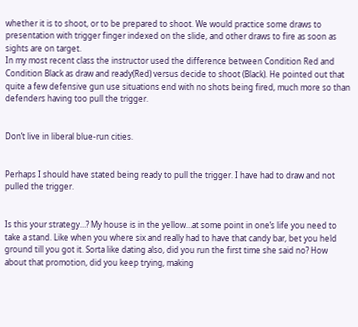whether it is to shoot, or to be prepared to shoot. We would practice some draws to presentation with trigger finger indexed on the slide, and other draws to fire as soon as sights are on target.
In my most recent class the instructor used the difference between Condition Red and Condition Black as draw and ready(Red) versus decide to shoot (Black). He pointed out that quite a few defensive gun use situations end with no shots being fired, much more so than defenders having too pull the trigger.


Don’t live in liberal blue-run cities.


Perhaps I should have stated being ready to pull the trigger. I have had to draw and not pulled the trigger.


Is this your strategy…? My house is in the yellow…at some point in one’s life you need to take a stand. Like when you where six and really had to have that candy bar, bet you held ground till you got it. Sorta like dating also, did you run the first time she said no? How about that promotion, did you keep trying, making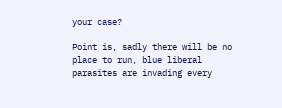your case?

Point is, sadly there will be no place to run, blue liberal parasites are invading every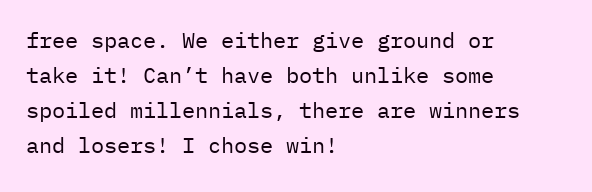free space. We either give ground or take it! Can’t have both unlike some spoiled millennials, there are winners and losers! I chose win!